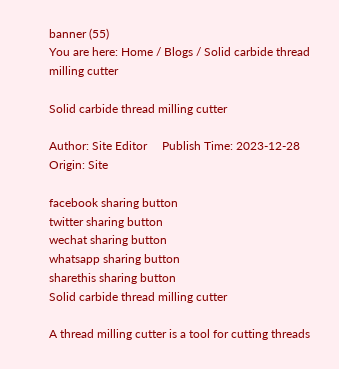banner (55)
You are here: Home / Blogs / Solid carbide thread milling cutter

Solid carbide thread milling cutter

Author: Site Editor     Publish Time: 2023-12-28      Origin: Site

facebook sharing button
twitter sharing button
wechat sharing button
whatsapp sharing button
sharethis sharing button
Solid carbide thread milling cutter

A thread milling cutter is a tool for cutting threads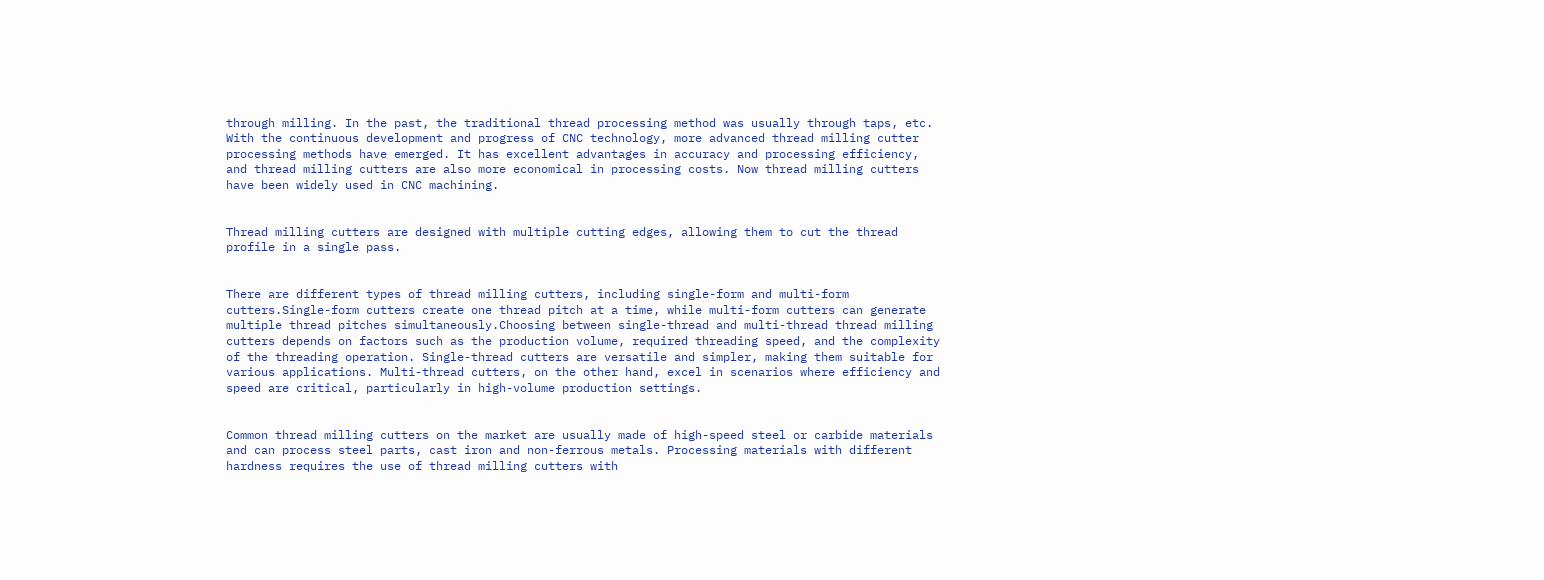through milling. In the past, the traditional thread processing method was usually through taps, etc. With the continuous development and progress of CNC technology, more advanced thread milling cutter processing methods have emerged. It has excellent advantages in accuracy and processing efficiency, and thread milling cutters are also more economical in processing costs. Now thread milling cutters have been widely used in CNC machining.


Thread milling cutters are designed with multiple cutting edges, allowing them to cut the thread profile in a single pass.


There are different types of thread milling cutters, including single-form and multi-form cutters.Single-form cutters create one thread pitch at a time, while multi-form cutters can generate multiple thread pitches simultaneously.Choosing between single-thread and multi-thread thread milling cutters depends on factors such as the production volume, required threading speed, and the complexity of the threading operation. Single-thread cutters are versatile and simpler, making them suitable for various applications. Multi-thread cutters, on the other hand, excel in scenarios where efficiency and speed are critical, particularly in high-volume production settings.


Common thread milling cutters on the market are usually made of high-speed steel or carbide materials and can process steel parts, cast iron and non-ferrous metals. Processing materials with different hardness requires the use of thread milling cutters with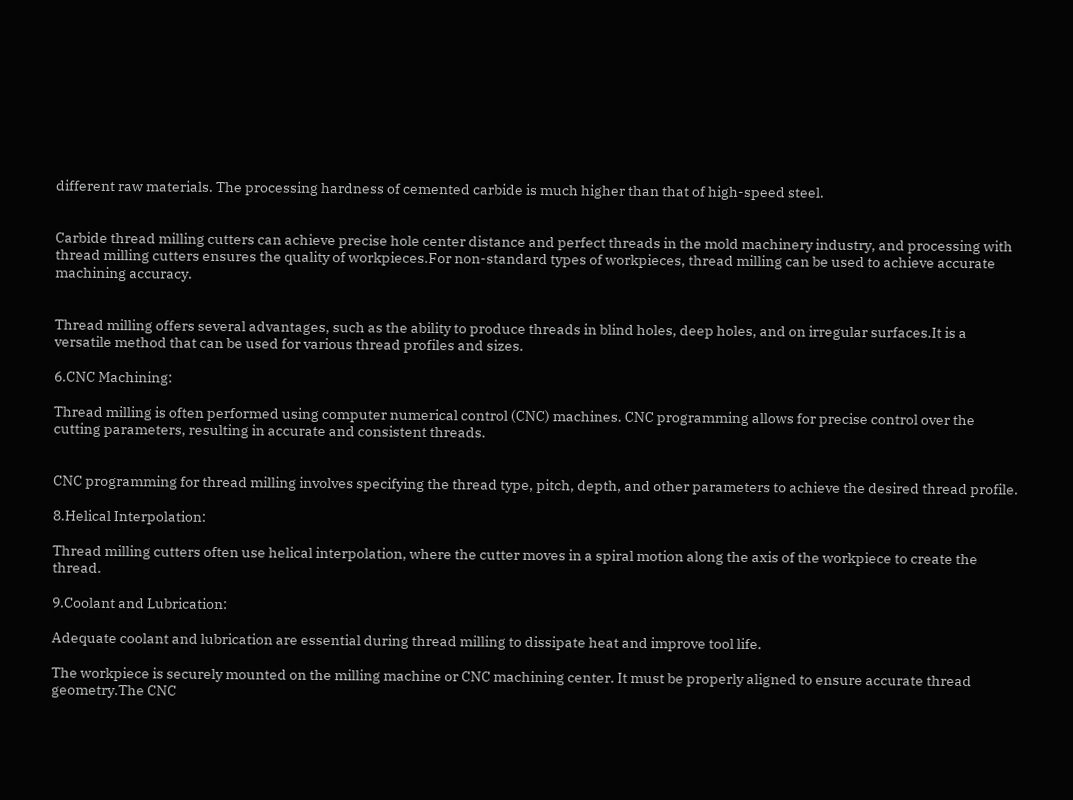different raw materials. The processing hardness of cemented carbide is much higher than that of high-speed steel.


Carbide thread milling cutters can achieve precise hole center distance and perfect threads in the mold machinery industry, and processing with thread milling cutters ensures the quality of workpieces.For non-standard types of workpieces, thread milling can be used to achieve accurate machining accuracy.


Thread milling offers several advantages, such as the ability to produce threads in blind holes, deep holes, and on irregular surfaces.It is a versatile method that can be used for various thread profiles and sizes.

6.CNC Machining:

Thread milling is often performed using computer numerical control (CNC) machines. CNC programming allows for precise control over the cutting parameters, resulting in accurate and consistent threads.


CNC programming for thread milling involves specifying the thread type, pitch, depth, and other parameters to achieve the desired thread profile.

8.Helical Interpolation:

Thread milling cutters often use helical interpolation, where the cutter moves in a spiral motion along the axis of the workpiece to create the thread.

9.Coolant and Lubrication:

Adequate coolant and lubrication are essential during thread milling to dissipate heat and improve tool life.

The workpiece is securely mounted on the milling machine or CNC machining center. It must be properly aligned to ensure accurate thread geometry.The CNC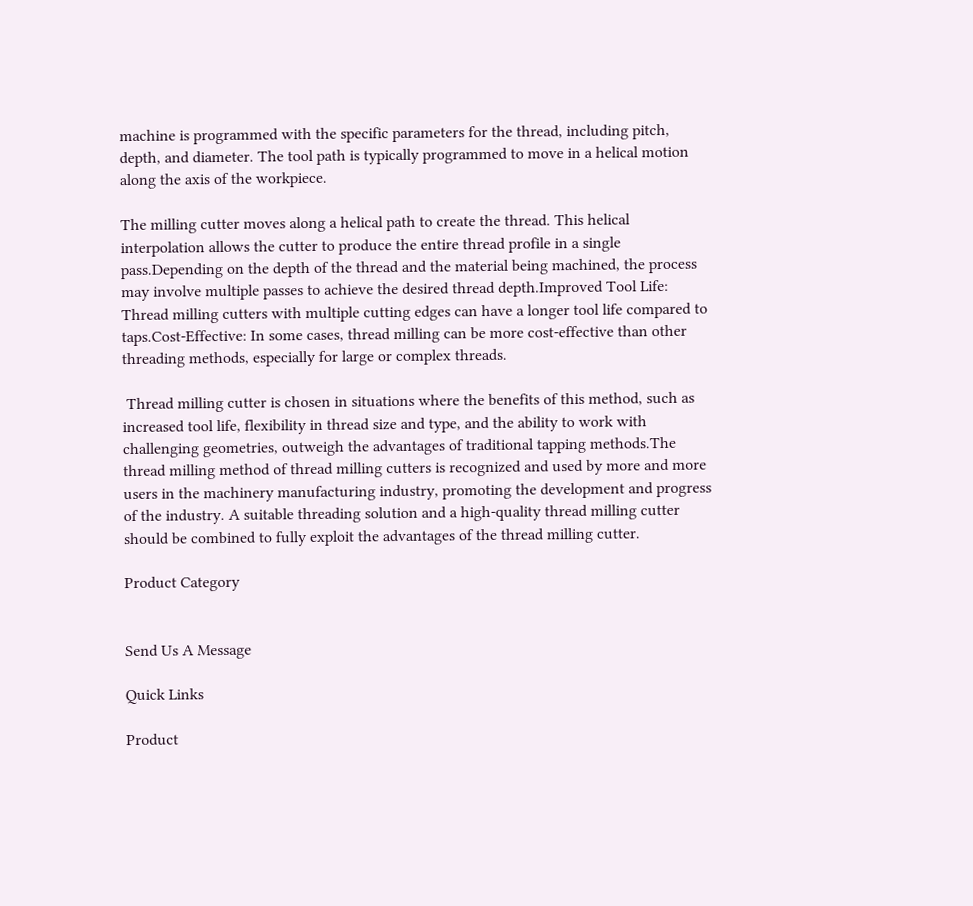machine is programmed with the specific parameters for the thread, including pitch, depth, and diameter. The tool path is typically programmed to move in a helical motion along the axis of the workpiece.

The milling cutter moves along a helical path to create the thread. This helical interpolation allows the cutter to produce the entire thread profile in a single pass.Depending on the depth of the thread and the material being machined, the process may involve multiple passes to achieve the desired thread depth.Improved Tool Life: Thread milling cutters with multiple cutting edges can have a longer tool life compared to taps.Cost-Effective: In some cases, thread milling can be more cost-effective than other threading methods, especially for large or complex threads.

 Thread milling cutter is chosen in situations where the benefits of this method, such as increased tool life, flexibility in thread size and type, and the ability to work with challenging geometries, outweigh the advantages of traditional tapping methods.The thread milling method of thread milling cutters is recognized and used by more and more users in the machinery manufacturing industry, promoting the development and progress of the industry. A suitable threading solution and a high-quality thread milling cutter should be combined to fully exploit the advantages of the thread milling cutter.

Product Category


Send Us A Message

Quick Links

Product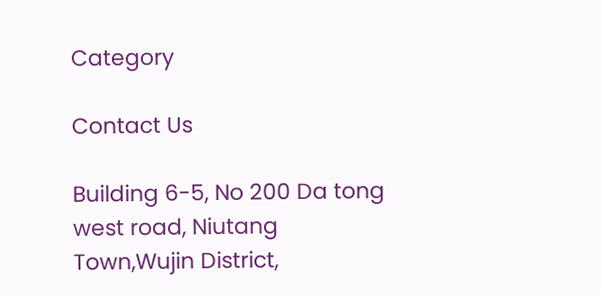Category

Contact Us

Building 6-5, No 200 Da tong west road, Niutang Town,Wujin District,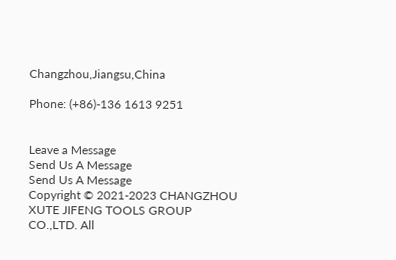Changzhou,Jiangsu,China

Phone: (+86)-136 1613 9251


Leave a Message
Send Us A Message
Send Us A Message
Copyright © 2021-2023 CHANGZHOU XUTE JIFENG TOOLS GROUP CO.,LTD. All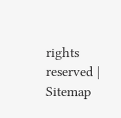rights reserved | Sitemap